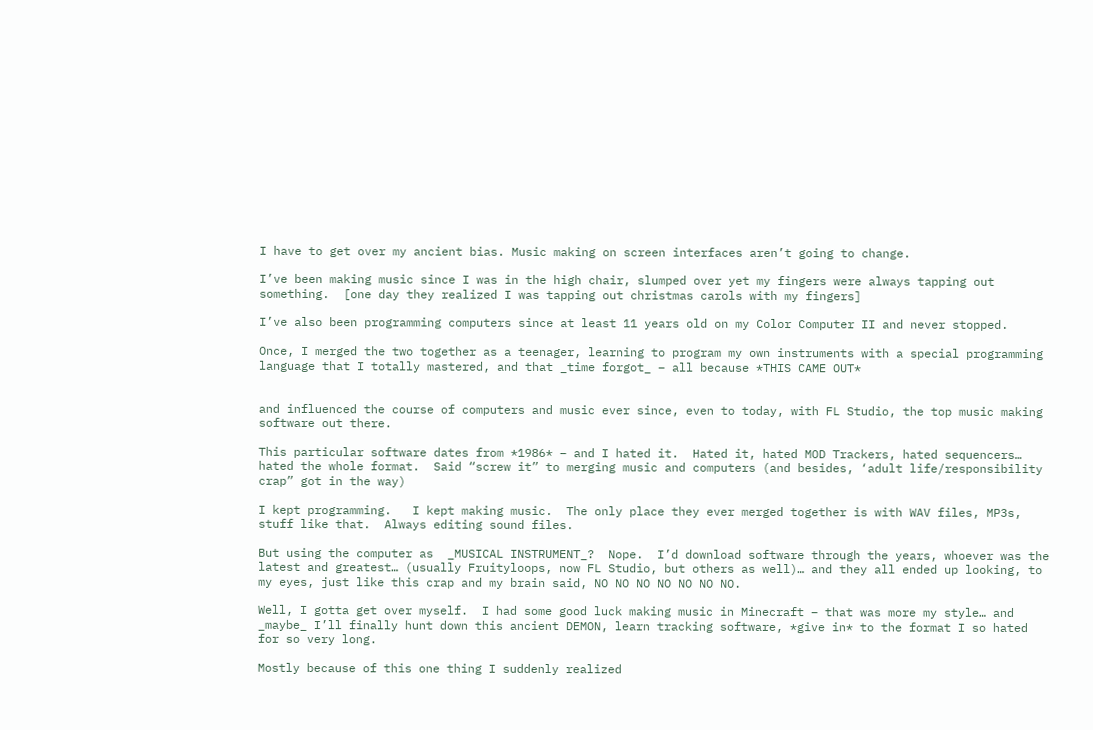I have to get over my ancient bias. Music making on screen interfaces aren’t going to change.

I’ve been making music since I was in the high chair, slumped over yet my fingers were always tapping out something.  [one day they realized I was tapping out christmas carols with my fingers]

I’ve also been programming computers since at least 11 years old on my Color Computer II and never stopped.

Once, I merged the two together as a teenager, learning to program my own instruments with a special programming language that I totally mastered, and that _time forgot_ – all because *THIS CAME OUT*


and influenced the course of computers and music ever since, even to today, with FL Studio, the top music making software out there.

This particular software dates from *1986* – and I hated it.  Hated it, hated MOD Trackers, hated sequencers… hated the whole format.  Said “screw it” to merging music and computers (and besides, ‘adult life/responsibility crap” got in the way)

I kept programming.   I kept making music.  The only place they ever merged together is with WAV files, MP3s, stuff like that.  Always editing sound files.

But using the computer as  _MUSICAL INSTRUMENT_?  Nope.  I’d download software through the years, whoever was the latest and greatest… (usually Fruityloops, now FL Studio, but others as well)… and they all ended up looking, to my eyes, just like this crap and my brain said, NO NO NO NO NO NO NO.

Well, I gotta get over myself.  I had some good luck making music in Minecraft – that was more my style… and _maybe_ I’ll finally hunt down this ancient DEMON, learn tracking software, *give in* to the format I so hated for so very long.

Mostly because of this one thing I suddenly realized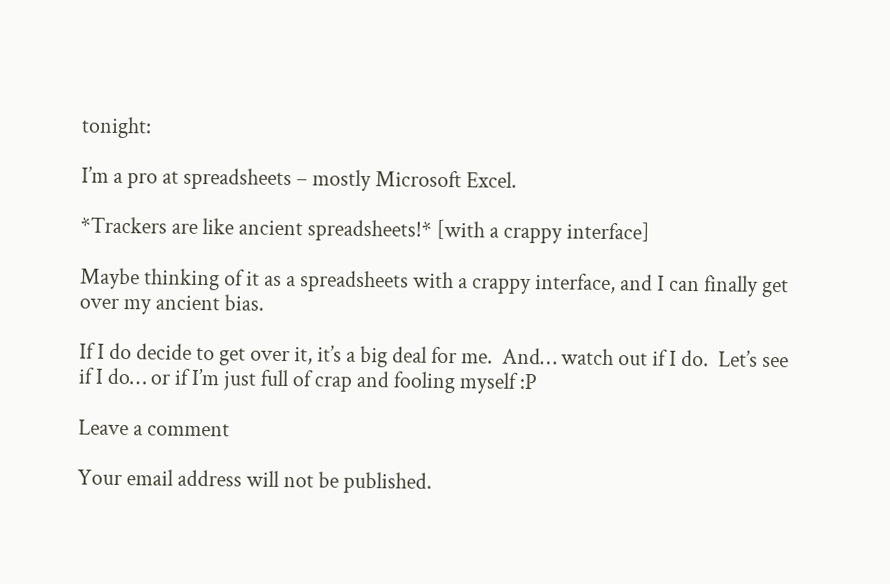tonight:

I’m a pro at spreadsheets – mostly Microsoft Excel.

*Trackers are like ancient spreadsheets!* [with a crappy interface]

Maybe thinking of it as a spreadsheets with a crappy interface, and I can finally get over my ancient bias.

If I do decide to get over it, it’s a big deal for me.  And… watch out if I do.  Let’s see if I do… or if I’m just full of crap and fooling myself :P

Leave a comment

Your email address will not be published.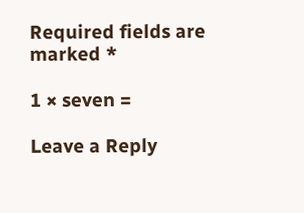Required fields are marked *

1 × seven =

Leave a Reply